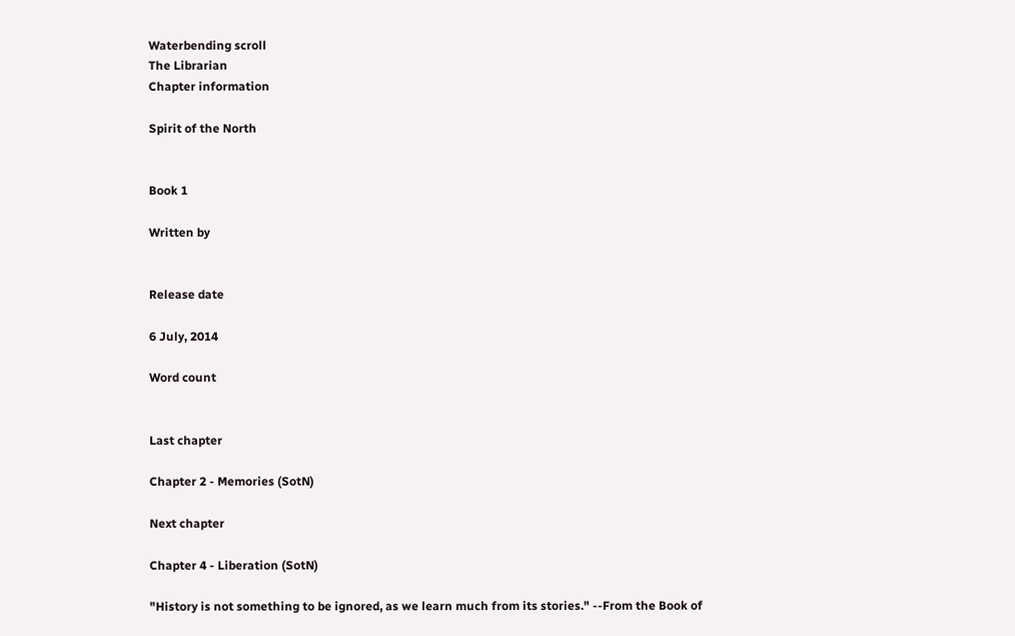Waterbending scroll
The Librarian
Chapter information

Spirit of the North


Book 1

Written by


Release date

6 July, 2014

Word count


Last chapter

Chapter 2 - Memories (SotN)

Next chapter

Chapter 4 - Liberation (SotN)

"History is not something to be ignored, as we learn much from its stories." --From the Book of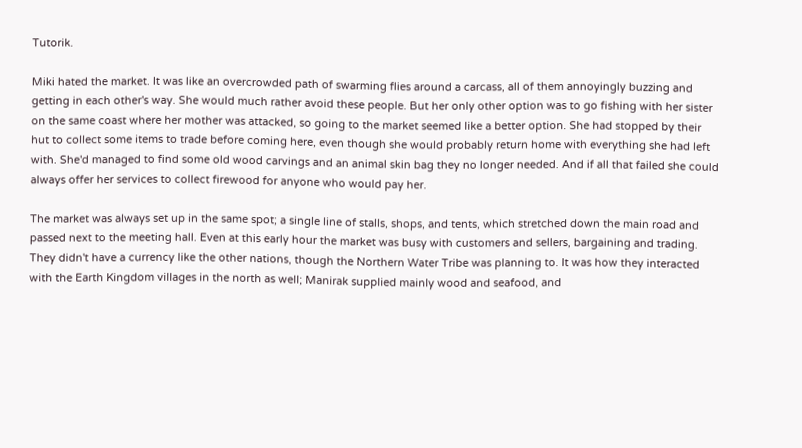Tutorik.

Miki hated the market. It was like an overcrowded path of swarming flies around a carcass, all of them annoyingly buzzing and getting in each other's way. She would much rather avoid these people. But her only other option was to go fishing with her sister on the same coast where her mother was attacked, so going to the market seemed like a better option. She had stopped by their hut to collect some items to trade before coming here, even though she would probably return home with everything she had left with. She'd managed to find some old wood carvings and an animal skin bag they no longer needed. And if all that failed she could always offer her services to collect firewood for anyone who would pay her.

The market was always set up in the same spot; a single line of stalls, shops, and tents, which stretched down the main road and passed next to the meeting hall. Even at this early hour the market was busy with customers and sellers, bargaining and trading. They didn't have a currency like the other nations, though the Northern Water Tribe was planning to. It was how they interacted with the Earth Kingdom villages in the north as well; Manirak supplied mainly wood and seafood, and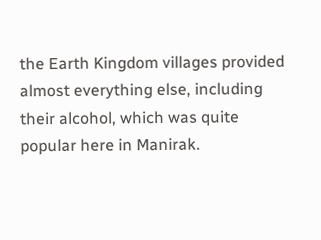the Earth Kingdom villages provided almost everything else, including their alcohol, which was quite popular here in Manirak.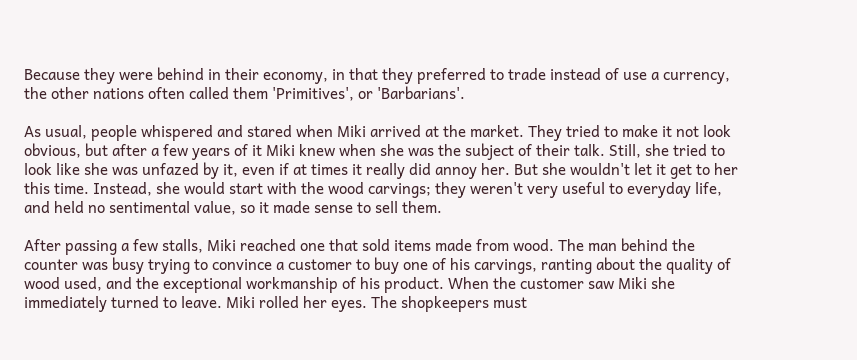Because they were behind in their economy, in that they preferred to trade instead of use a currency, the other nations often called them 'Primitives', or 'Barbarians'.

As usual, people whispered and stared when Miki arrived at the market. They tried to make it not look obvious, but after a few years of it Miki knew when she was the subject of their talk. Still, she tried to look like she was unfazed by it, even if at times it really did annoy her. But she wouldn't let it get to her this time. Instead, she would start with the wood carvings; they weren't very useful to everyday life, and held no sentimental value, so it made sense to sell them.

After passing a few stalls, Miki reached one that sold items made from wood. The man behind the counter was busy trying to convince a customer to buy one of his carvings, ranting about the quality of wood used, and the exceptional workmanship of his product. When the customer saw Miki she immediately turned to leave. Miki rolled her eyes. The shopkeepers must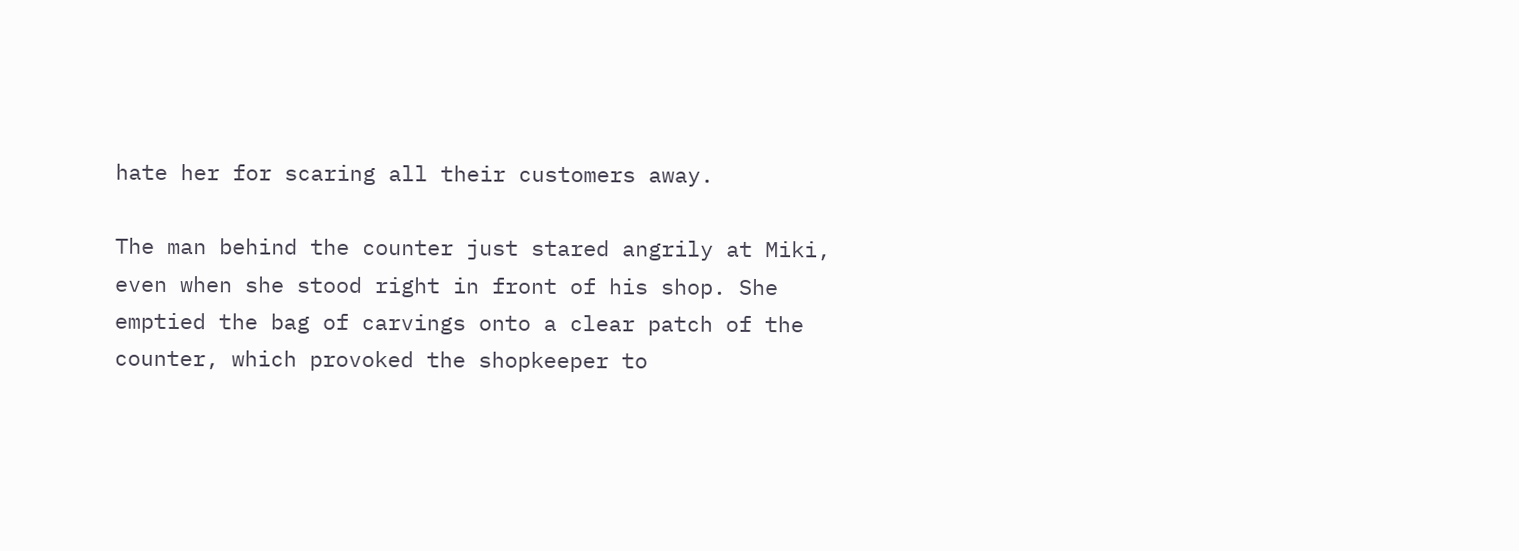hate her for scaring all their customers away.

The man behind the counter just stared angrily at Miki, even when she stood right in front of his shop. She emptied the bag of carvings onto a clear patch of the counter, which provoked the shopkeeper to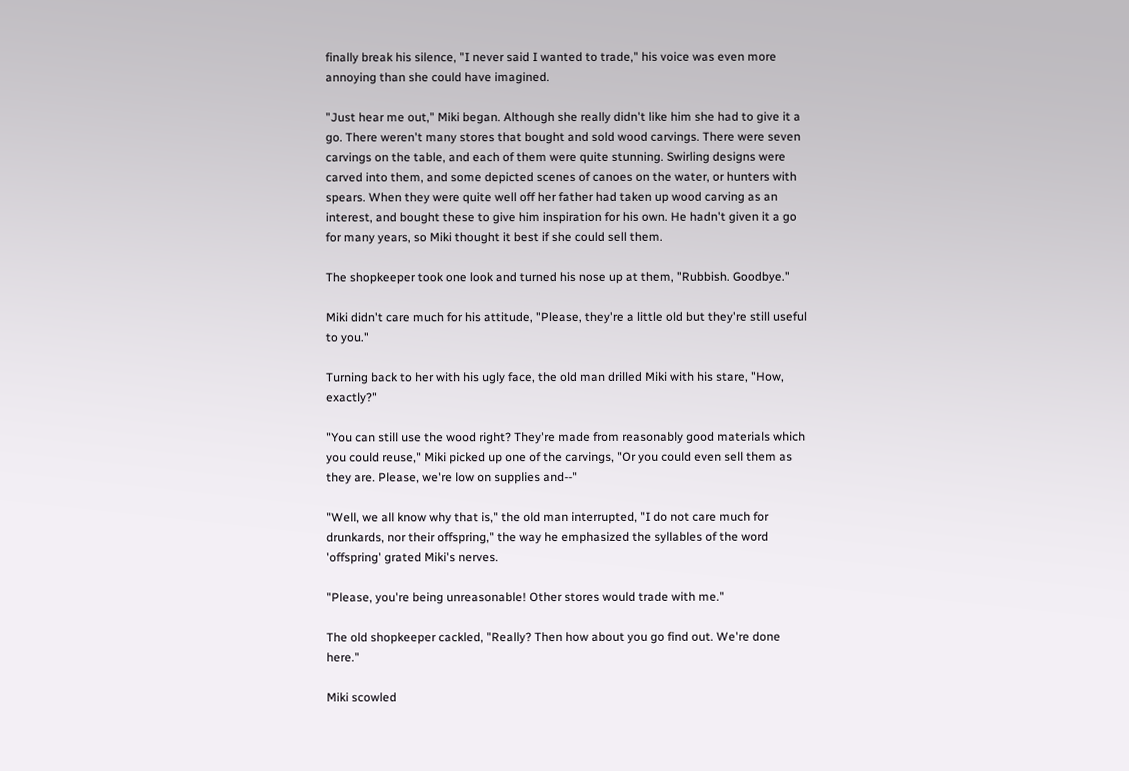finally break his silence, "I never said I wanted to trade," his voice was even more annoying than she could have imagined.

"Just hear me out," Miki began. Although she really didn't like him she had to give it a go. There weren't many stores that bought and sold wood carvings. There were seven carvings on the table, and each of them were quite stunning. Swirling designs were carved into them, and some depicted scenes of canoes on the water, or hunters with spears. When they were quite well off her father had taken up wood carving as an interest, and bought these to give him inspiration for his own. He hadn't given it a go for many years, so Miki thought it best if she could sell them.

The shopkeeper took one look and turned his nose up at them, "Rubbish. Goodbye."

Miki didn't care much for his attitude, "Please, they're a little old but they're still useful to you."

Turning back to her with his ugly face, the old man drilled Miki with his stare, "How, exactly?"

"You can still use the wood right? They're made from reasonably good materials which you could reuse," Miki picked up one of the carvings, "Or you could even sell them as they are. Please, we're low on supplies and--"

"Well, we all know why that is," the old man interrupted, "I do not care much for drunkards, nor their offspring," the way he emphasized the syllables of the word 'offspring' grated Miki's nerves.

"Please, you're being unreasonable! Other stores would trade with me."

The old shopkeeper cackled, "Really? Then how about you go find out. We're done here."

Miki scowled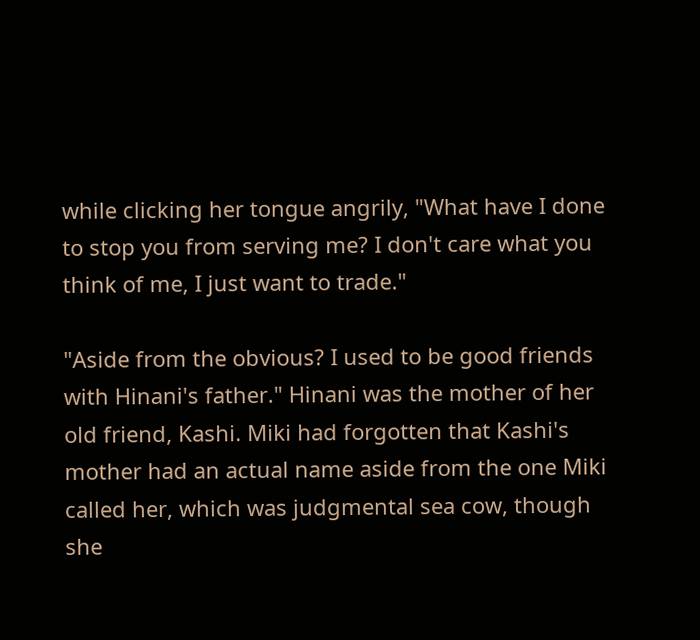while clicking her tongue angrily, "What have I done to stop you from serving me? I don't care what you think of me, I just want to trade."

"Aside from the obvious? I used to be good friends with Hinani's father." Hinani was the mother of her old friend, Kashi. Miki had forgotten that Kashi's mother had an actual name aside from the one Miki called her, which was judgmental sea cow, though she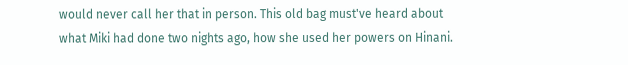would never call her that in person. This old bag must've heard about what Miki had done two nights ago, how she used her powers on Hinani.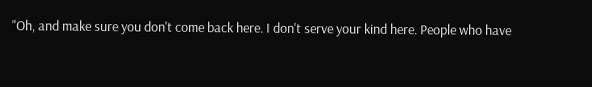"Oh, and make sure you don't come back here. I don't serve your kind here. People who have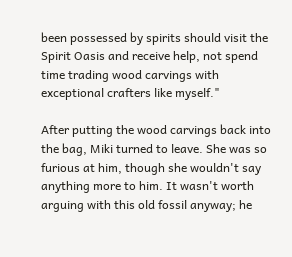been possessed by spirits should visit the Spirit Oasis and receive help, not spend time trading wood carvings with exceptional crafters like myself."

After putting the wood carvings back into the bag, Miki turned to leave. She was so furious at him, though she wouldn't say anything more to him. It wasn't worth arguing with this old fossil anyway; he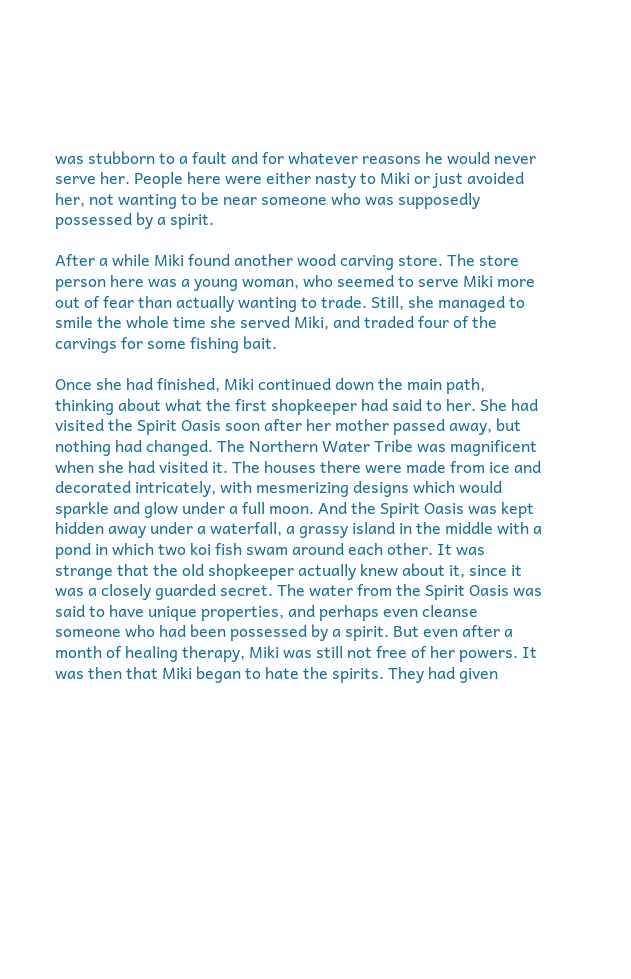was stubborn to a fault and for whatever reasons he would never serve her. People here were either nasty to Miki or just avoided her, not wanting to be near someone who was supposedly possessed by a spirit.

After a while Miki found another wood carving store. The store person here was a young woman, who seemed to serve Miki more out of fear than actually wanting to trade. Still, she managed to smile the whole time she served Miki, and traded four of the carvings for some fishing bait.

Once she had finished, Miki continued down the main path, thinking about what the first shopkeeper had said to her. She had visited the Spirit Oasis soon after her mother passed away, but nothing had changed. The Northern Water Tribe was magnificent when she had visited it. The houses there were made from ice and decorated intricately, with mesmerizing designs which would sparkle and glow under a full moon. And the Spirit Oasis was kept hidden away under a waterfall, a grassy island in the middle with a pond in which two koi fish swam around each other. It was strange that the old shopkeeper actually knew about it, since it was a closely guarded secret. The water from the Spirit Oasis was said to have unique properties, and perhaps even cleanse someone who had been possessed by a spirit. But even after a month of healing therapy, Miki was still not free of her powers. It was then that Miki began to hate the spirits. They had given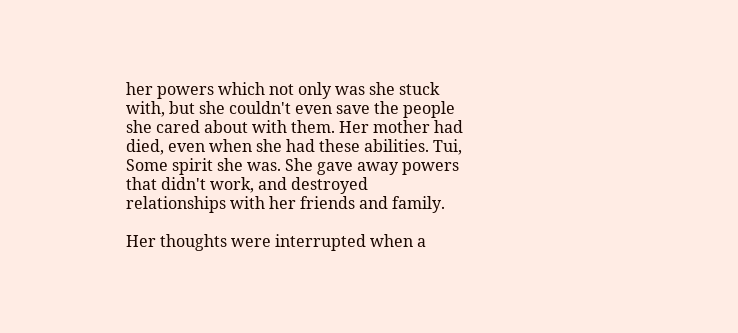her powers which not only was she stuck with, but she couldn't even save the people she cared about with them. Her mother had died, even when she had these abilities. Tui, Some spirit she was. She gave away powers that didn't work, and destroyed relationships with her friends and family.

Her thoughts were interrupted when a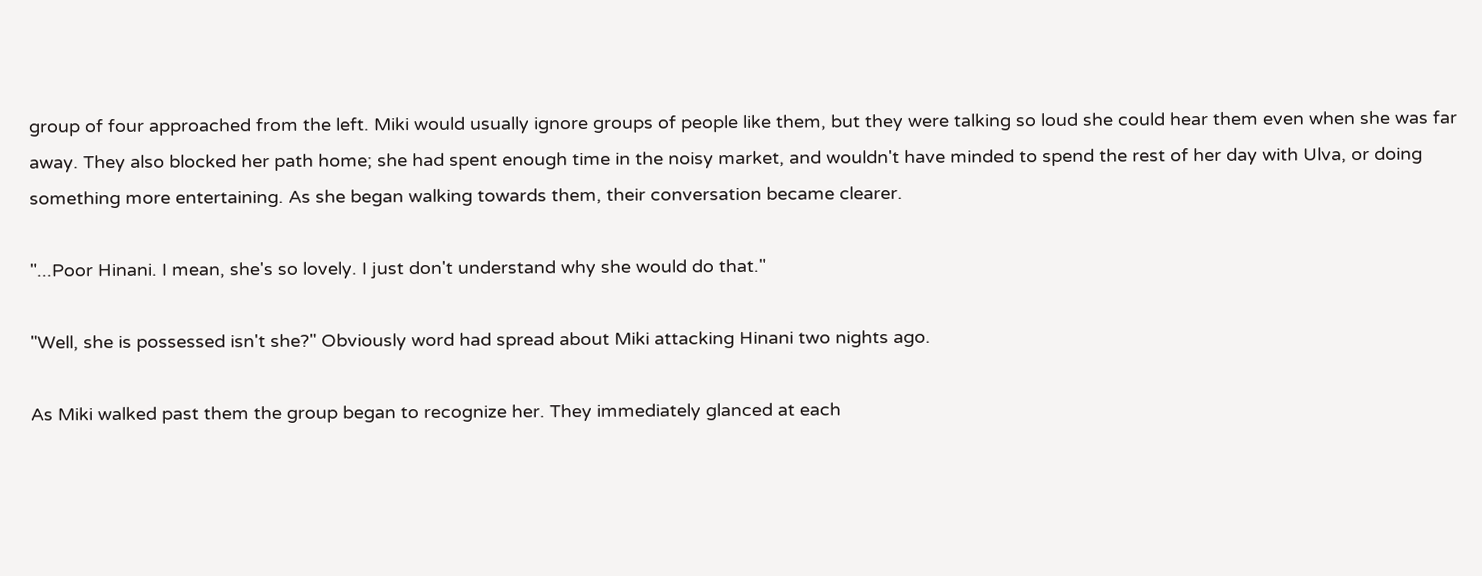group of four approached from the left. Miki would usually ignore groups of people like them, but they were talking so loud she could hear them even when she was far away. They also blocked her path home; she had spent enough time in the noisy market, and wouldn't have minded to spend the rest of her day with Ulva, or doing something more entertaining. As she began walking towards them, their conversation became clearer.

"...Poor Hinani. I mean, she's so lovely. I just don't understand why she would do that."

"Well, she is possessed isn't she?" Obviously word had spread about Miki attacking Hinani two nights ago.

As Miki walked past them the group began to recognize her. They immediately glanced at each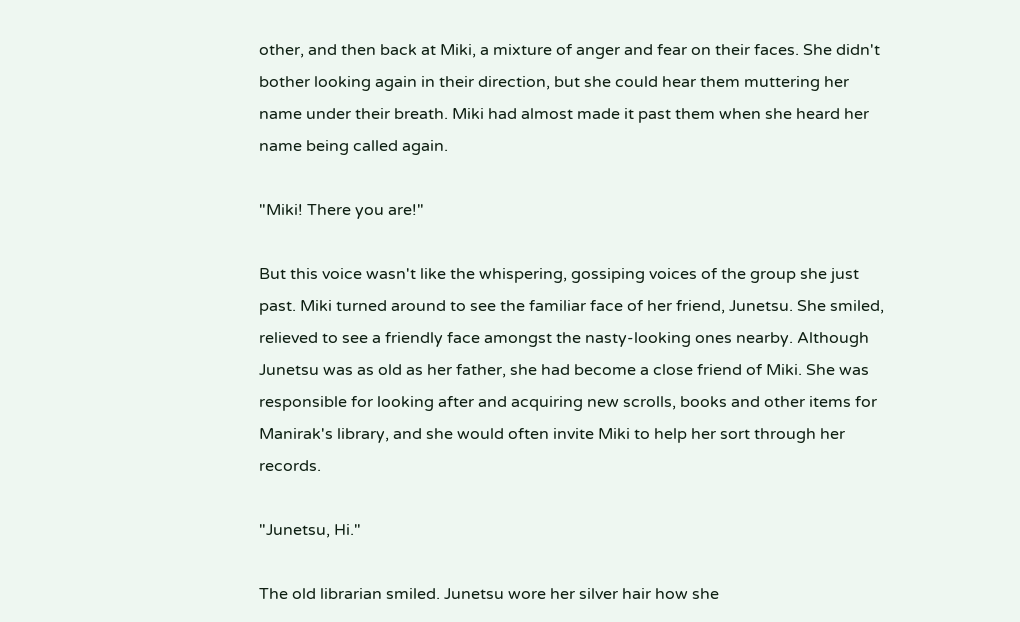other, and then back at Miki, a mixture of anger and fear on their faces. She didn't bother looking again in their direction, but she could hear them muttering her name under their breath. Miki had almost made it past them when she heard her name being called again.

"Miki! There you are!"

But this voice wasn't like the whispering, gossiping voices of the group she just past. Miki turned around to see the familiar face of her friend, Junetsu. She smiled, relieved to see a friendly face amongst the nasty-looking ones nearby. Although Junetsu was as old as her father, she had become a close friend of Miki. She was responsible for looking after and acquiring new scrolls, books and other items for Manirak's library, and she would often invite Miki to help her sort through her records.

"Junetsu, Hi."

The old librarian smiled. Junetsu wore her silver hair how she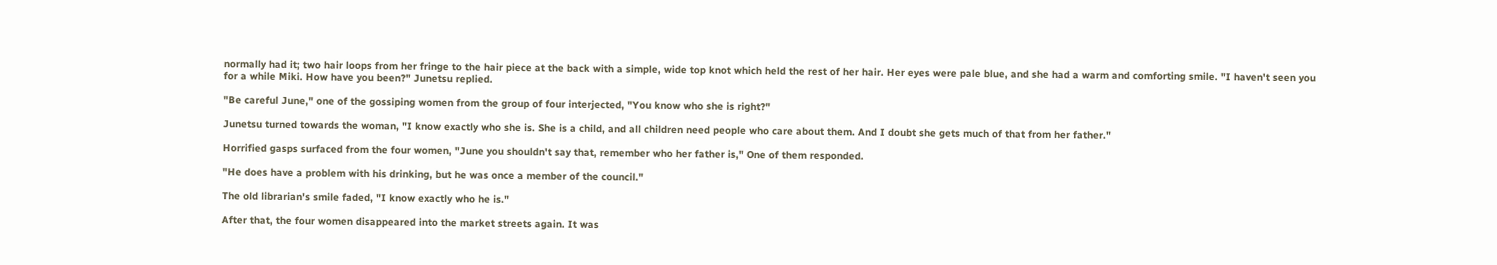normally had it; two hair loops from her fringe to the hair piece at the back with a simple, wide top knot which held the rest of her hair. Her eyes were pale blue, and she had a warm and comforting smile. "I haven't seen you for a while Miki. How have you been?" Junetsu replied.

"Be careful June," one of the gossiping women from the group of four interjected, "You know who she is right?"

Junetsu turned towards the woman, "I know exactly who she is. She is a child, and all children need people who care about them. And I doubt she gets much of that from her father."

Horrified gasps surfaced from the four women, "June you shouldn't say that, remember who her father is," One of them responded.

"He does have a problem with his drinking, but he was once a member of the council."

The old librarian's smile faded, "I know exactly who he is."

After that, the four women disappeared into the market streets again. It was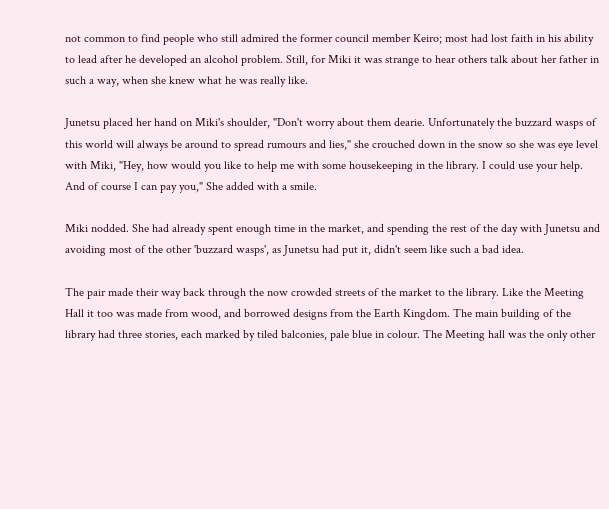not common to find people who still admired the former council member Keiro; most had lost faith in his ability to lead after he developed an alcohol problem. Still, for Miki it was strange to hear others talk about her father in such a way, when she knew what he was really like.

Junetsu placed her hand on Miki's shoulder, "Don't worry about them dearie. Unfortunately the buzzard wasps of this world will always be around to spread rumours and lies," she crouched down in the snow so she was eye level with Miki, "Hey, how would you like to help me with some housekeeping in the library. I could use your help. And of course I can pay you," She added with a smile.

Miki nodded. She had already spent enough time in the market, and spending the rest of the day with Junetsu and avoiding most of the other 'buzzard wasps', as Junetsu had put it, didn't seem like such a bad idea.

The pair made their way back through the now crowded streets of the market to the library. Like the Meeting Hall it too was made from wood, and borrowed designs from the Earth Kingdom. The main building of the library had three stories, each marked by tiled balconies, pale blue in colour. The Meeting hall was the only other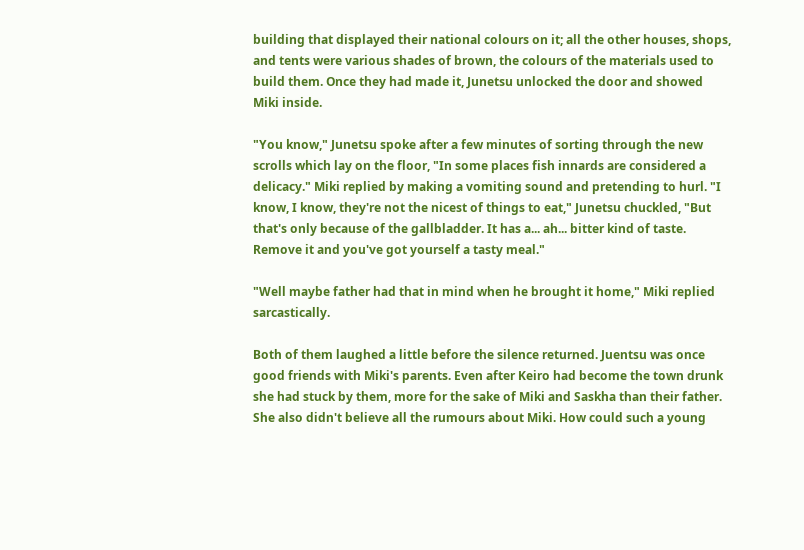building that displayed their national colours on it; all the other houses, shops, and tents were various shades of brown, the colours of the materials used to build them. Once they had made it, Junetsu unlocked the door and showed Miki inside.

"You know," Junetsu spoke after a few minutes of sorting through the new scrolls which lay on the floor, "In some places fish innards are considered a delicacy." Miki replied by making a vomiting sound and pretending to hurl. "I know, I know, they're not the nicest of things to eat," Junetsu chuckled, "But that's only because of the gallbladder. It has a... ah... bitter kind of taste. Remove it and you've got yourself a tasty meal."

"Well maybe father had that in mind when he brought it home," Miki replied sarcastically.

Both of them laughed a little before the silence returned. Juentsu was once good friends with Miki's parents. Even after Keiro had become the town drunk she had stuck by them, more for the sake of Miki and Saskha than their father. She also didn't believe all the rumours about Miki. How could such a young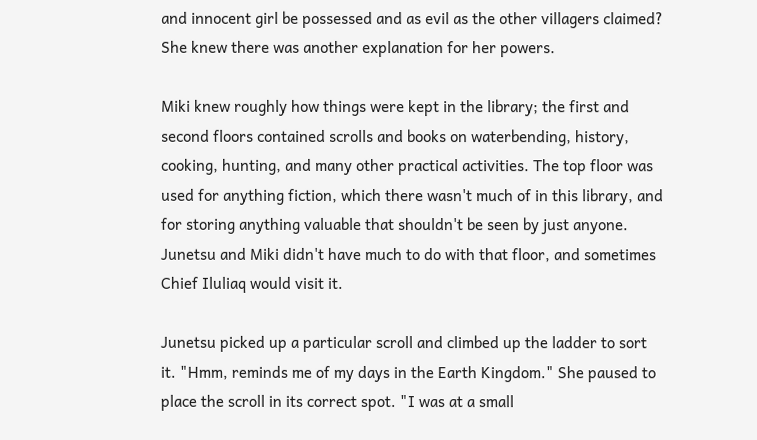and innocent girl be possessed and as evil as the other villagers claimed? She knew there was another explanation for her powers.

Miki knew roughly how things were kept in the library; the first and second floors contained scrolls and books on waterbending, history, cooking, hunting, and many other practical activities. The top floor was used for anything fiction, which there wasn't much of in this library, and for storing anything valuable that shouldn't be seen by just anyone. Junetsu and Miki didn't have much to do with that floor, and sometimes Chief Iluliaq would visit it.

Junetsu picked up a particular scroll and climbed up the ladder to sort it. "Hmm, reminds me of my days in the Earth Kingdom." She paused to place the scroll in its correct spot. "I was at a small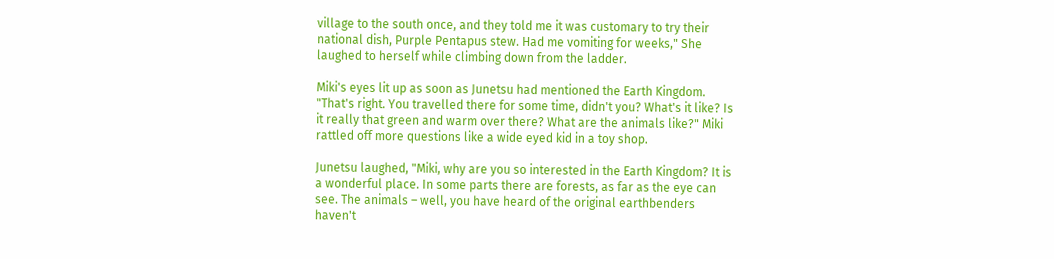village to the south once, and they told me it was customary to try their national dish, Purple Pentapus stew. Had me vomiting for weeks," She laughed to herself while climbing down from the ladder.

Miki's eyes lit up as soon as Junetsu had mentioned the Earth Kingdom. "That's right. You travelled there for some time, didn't you? What's it like? Is it really that green and warm over there? What are the animals like?" Miki rattled off more questions like a wide eyed kid in a toy shop.

Junetsu laughed, "Miki, why are you so interested in the Earth Kingdom? It is a wonderful place. In some parts there are forests, as far as the eye can see. The animals – well, you have heard of the original earthbenders haven't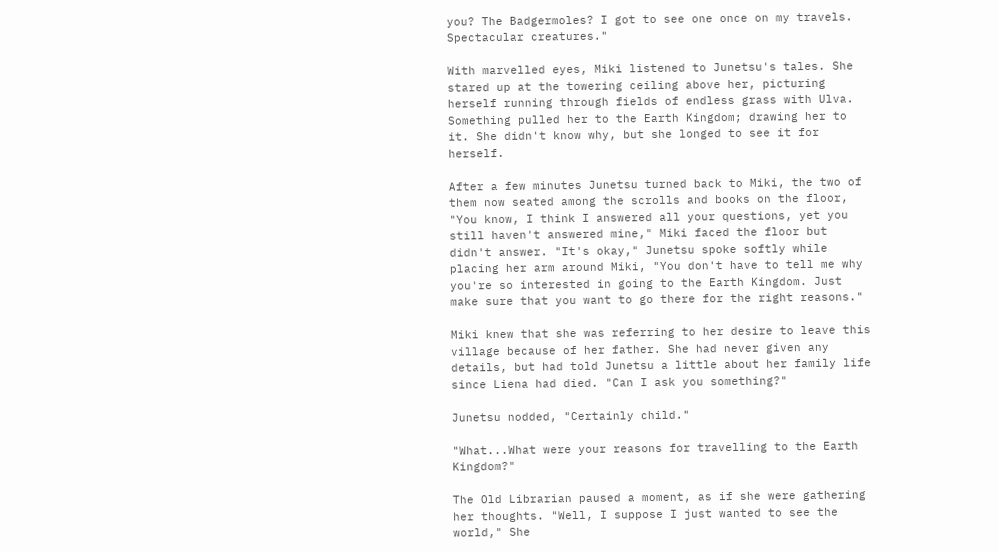you? The Badgermoles? I got to see one once on my travels. Spectacular creatures."

With marvelled eyes, Miki listened to Junetsu's tales. She stared up at the towering ceiling above her, picturing herself running through fields of endless grass with Ulva. Something pulled her to the Earth Kingdom; drawing her to it. She didn't know why, but she longed to see it for herself.

After a few minutes Junetsu turned back to Miki, the two of them now seated among the scrolls and books on the floor, "You know, I think I answered all your questions, yet you still haven't answered mine," Miki faced the floor but didn't answer. "It's okay," Junetsu spoke softly while placing her arm around Miki, "You don't have to tell me why you're so interested in going to the Earth Kingdom. Just make sure that you want to go there for the right reasons."

Miki knew that she was referring to her desire to leave this village because of her father. She had never given any details, but had told Junetsu a little about her family life since Liena had died. "Can I ask you something?"

Junetsu nodded, "Certainly child."

"What...What were your reasons for travelling to the Earth Kingdom?"

The Old Librarian paused a moment, as if she were gathering her thoughts. "Well, I suppose I just wanted to see the world," She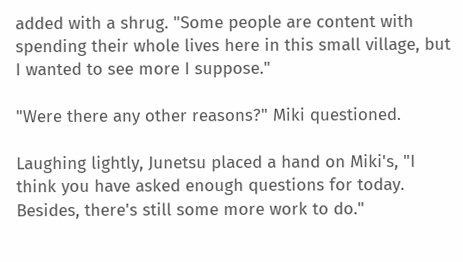added with a shrug. "Some people are content with spending their whole lives here in this small village, but I wanted to see more I suppose."

"Were there any other reasons?" Miki questioned.

Laughing lightly, Junetsu placed a hand on Miki's, "I think you have asked enough questions for today. Besides, there's still some more work to do."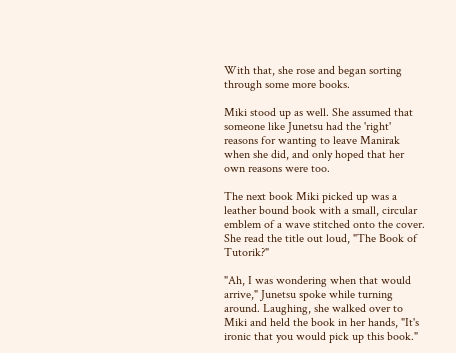With that, she rose and began sorting through some more books.

Miki stood up as well. She assumed that someone like Junetsu had the 'right' reasons for wanting to leave Manirak when she did, and only hoped that her own reasons were too.

The next book Miki picked up was a leather bound book with a small, circular emblem of a wave stitched onto the cover. She read the title out loud, "The Book of Tutorik?"

"Ah, I was wondering when that would arrive," Junetsu spoke while turning around. Laughing, she walked over to Miki and held the book in her hands, "It's ironic that you would pick up this book."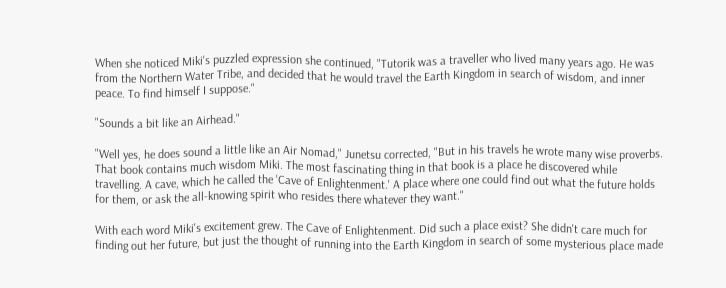When she noticed Miki's puzzled expression she continued, "Tutorik was a traveller who lived many years ago. He was from the Northern Water Tribe, and decided that he would travel the Earth Kingdom in search of wisdom, and inner peace. To find himself I suppose."

"Sounds a bit like an Airhead."

"Well yes, he does sound a little like an Air Nomad," Junetsu corrected, "But in his travels he wrote many wise proverbs. That book contains much wisdom Miki. The most fascinating thing in that book is a place he discovered while travelling. A cave, which he called the 'Cave of Enlightenment.' A place where one could find out what the future holds for them, or ask the all-knowing spirit who resides there whatever they want."

With each word Miki's excitement grew. The Cave of Enlightenment. Did such a place exist? She didn't care much for finding out her future, but just the thought of running into the Earth Kingdom in search of some mysterious place made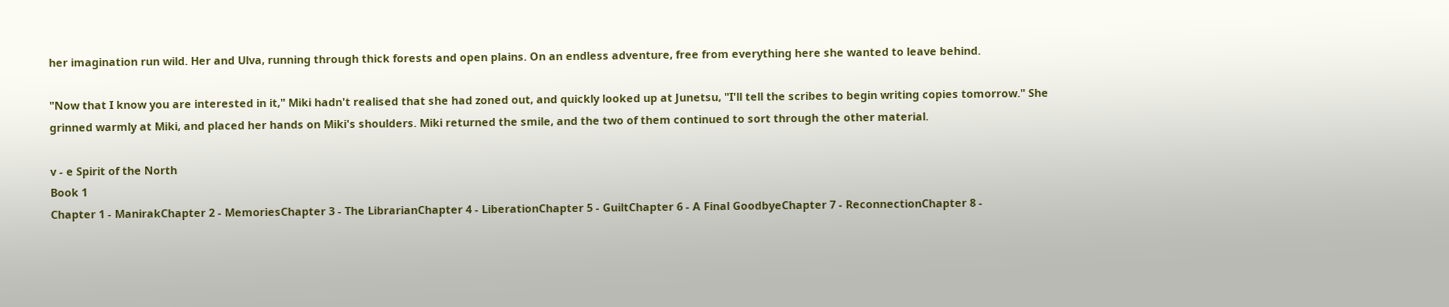her imagination run wild. Her and Ulva, running through thick forests and open plains. On an endless adventure, free from everything here she wanted to leave behind.

"Now that I know you are interested in it," Miki hadn't realised that she had zoned out, and quickly looked up at Junetsu, "I'll tell the scribes to begin writing copies tomorrow." She grinned warmly at Miki, and placed her hands on Miki's shoulders. Miki returned the smile, and the two of them continued to sort through the other material.

v - e Spirit of the North
Book 1
Chapter 1 - ManirakChapter 2 - MemoriesChapter 3 - The LibrarianChapter 4 - LiberationChapter 5 - GuiltChapter 6 - A Final GoodbyeChapter 7 - ReconnectionChapter 8 -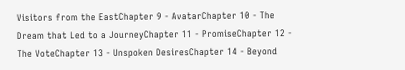Visitors from the EastChapter 9 - AvatarChapter 10 - The Dream that Led to a JourneyChapter 11 - PromiseChapter 12 - The VoteChapter 13 - Unspoken DesiresChapter 14 - Beyond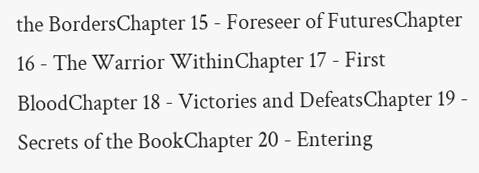the BordersChapter 15 - Foreseer of FuturesChapter 16 - The Warrior WithinChapter 17 - First BloodChapter 18 - Victories and DefeatsChapter 19 - Secrets of the BookChapter 20 - Entering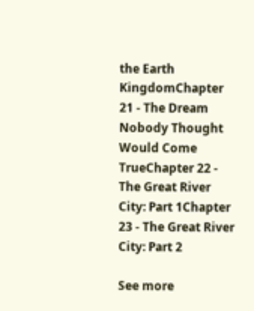the Earth KingdomChapter 21 - The Dream Nobody Thought Would Come TrueChapter 22 - The Great River City: Part 1Chapter 23 - The Great River City: Part 2

See more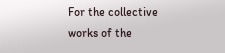For the collective works of the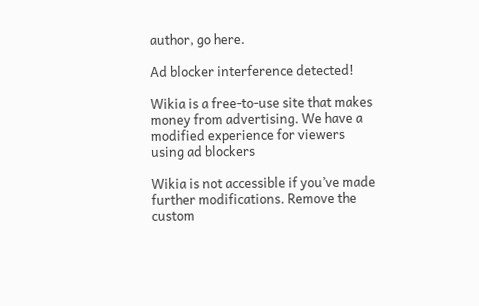author, go here.

Ad blocker interference detected!

Wikia is a free-to-use site that makes money from advertising. We have a modified experience for viewers using ad blockers

Wikia is not accessible if you’ve made further modifications. Remove the custom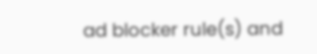ad blocker rule(s) and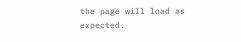the page will load as expected.